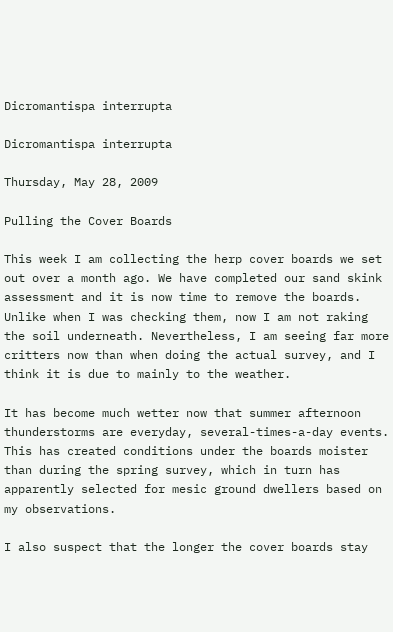Dicromantispa interrupta

Dicromantispa interrupta

Thursday, May 28, 2009

Pulling the Cover Boards

This week I am collecting the herp cover boards we set out over a month ago. We have completed our sand skink assessment and it is now time to remove the boards. Unlike when I was checking them, now I am not raking the soil underneath. Nevertheless, I am seeing far more critters now than when doing the actual survey, and I think it is due to mainly to the weather.

It has become much wetter now that summer afternoon thunderstorms are everyday, several-times-a-day events. This has created conditions under the boards moister than during the spring survey, which in turn has apparently selected for mesic ground dwellers based on my observations.

I also suspect that the longer the cover boards stay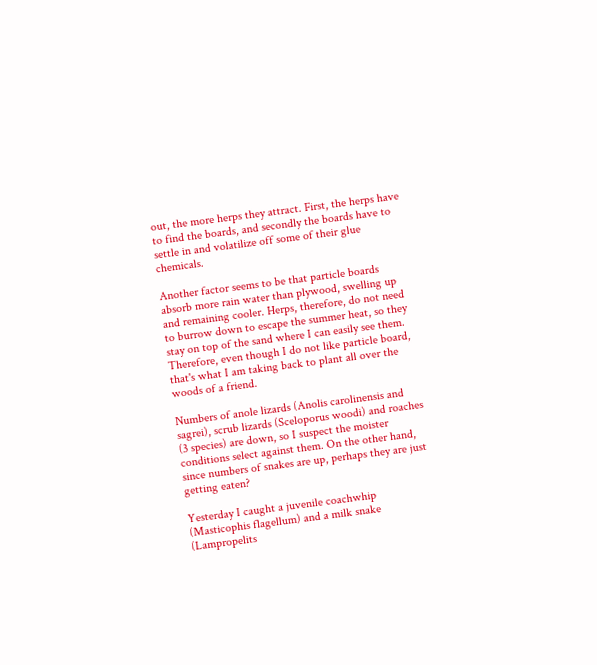out, the more herps they attract. First, the herps have to find the boards, and secondly the boards have to settle in and volatilize off some of their glue chemicals.

Another factor seems to be that particle boards absorb more rain water than plywood, swelling up and remaining cooler. Herps, therefore, do not need to burrow down to escape the summer heat, so they stay on top of the sand where I can easily see them. Therefore, even though I do not like particle board, that's what I am taking back to plant all over the woods of a friend.

Numbers of anole lizards (Anolis carolinensis and sagrei), scrub lizards (Sceloporus woodi) and roaches (3 species) are down, so I suspect the moister conditions select against them. On the other hand, since numbers of snakes are up, perhaps they are just getting eaten?

Yesterday I caught a juvenile coachwhip (Masticophis flagellum) and a milk snake (Lampropelits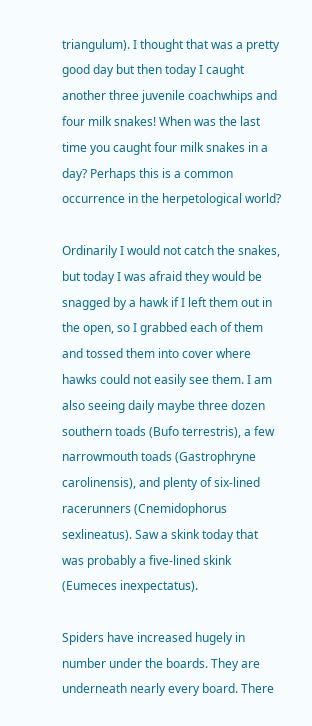triangulum). I thought that was a pretty good day but then today I caught another three juvenile coachwhips and four milk snakes! When was the last time you caught four milk snakes in a day? Perhaps this is a common occurrence in the herpetological world?

Ordinarily I would not catch the snakes, but today I was afraid they would be snagged by a hawk if I left them out in the open, so I grabbed each of them and tossed them into cover where hawks could not easily see them. I am also seeing daily maybe three dozen southern toads (Bufo terrestris), a few narrowmouth toads (Gastrophryne carolinensis), and plenty of six-lined racerunners (Cnemidophorus sexlineatus). Saw a skink today that was probably a five-lined skink (Eumeces inexpectatus).

Spiders have increased hugely in number under the boards. They are underneath nearly every board. There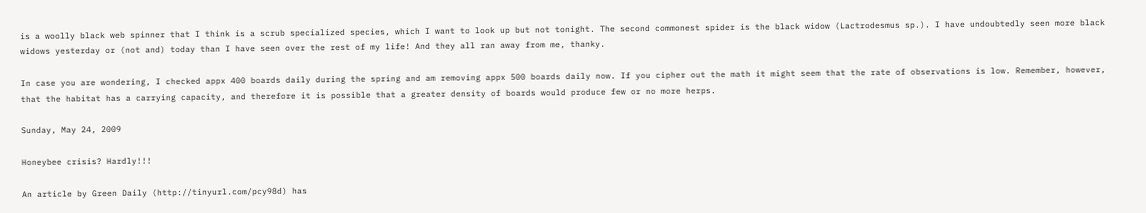is a woolly black web spinner that I think is a scrub specialized species, which I want to look up but not tonight. The second commonest spider is the black widow (Lactrodesmus sp.). I have undoubtedly seen more black widows yesterday or (not and) today than I have seen over the rest of my life! And they all ran away from me, thanky.

In case you are wondering, I checked appx 400 boards daily during the spring and am removing appx 500 boards daily now. If you cipher out the math it might seem that the rate of observations is low. Remember, however, that the habitat has a carrying capacity, and therefore it is possible that a greater density of boards would produce few or no more herps.

Sunday, May 24, 2009

Honeybee crisis? Hardly!!!

An article by Green Daily (http://tinyurl.com/pcy98d) has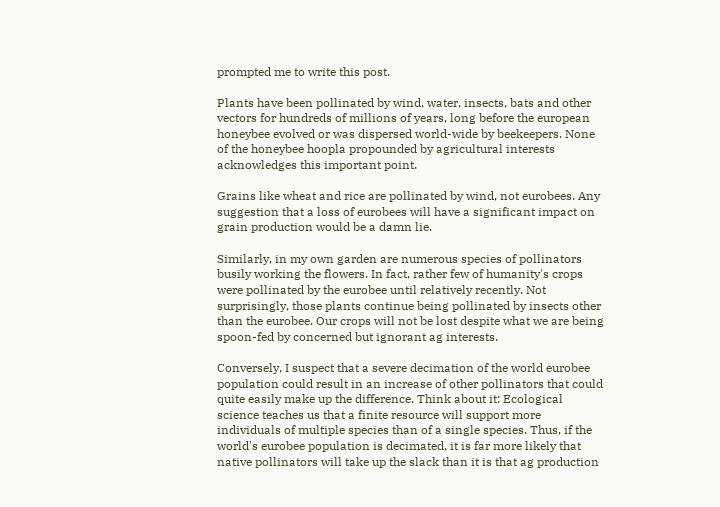prompted me to write this post.

Plants have been pollinated by wind, water, insects, bats and other vectors for hundreds of millions of years, long before the european honeybee evolved or was dispersed world-wide by beekeepers. None of the honeybee hoopla propounded by agricultural interests acknowledges this important point.

Grains like wheat and rice are pollinated by wind, not eurobees. Any suggestion that a loss of eurobees will have a significant impact on grain production would be a damn lie.

Similarly, in my own garden are numerous species of pollinators busily working the flowers. In fact, rather few of humanity's crops were pollinated by the eurobee until relatively recently. Not surprisingly, those plants continue being pollinated by insects other than the eurobee. Our crops will not be lost despite what we are being spoon-fed by concerned but ignorant ag interests.

Conversely, I suspect that a severe decimation of the world eurobee population could result in an increase of other pollinators that could quite easily make up the difference. Think about it: Ecological science teaches us that a finite resource will support more individuals of multiple species than of a single species. Thus, if the world's eurobee population is decimated, it is far more likely that native pollinators will take up the slack than it is that ag production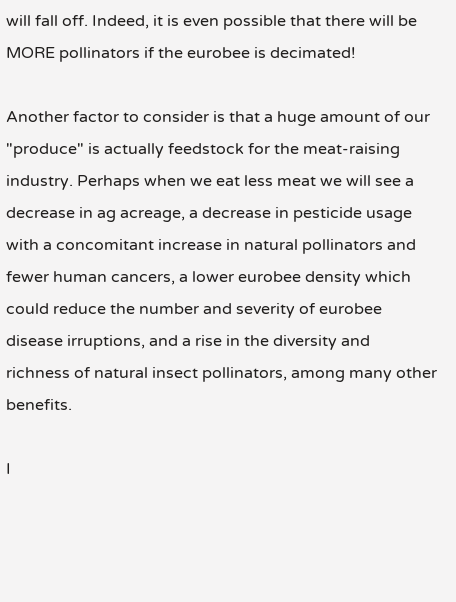will fall off. Indeed, it is even possible that there will be MORE pollinators if the eurobee is decimated!

Another factor to consider is that a huge amount of our "produce" is actually feedstock for the meat-raising industry. Perhaps when we eat less meat we will see a decrease in ag acreage, a decrease in pesticide usage with a concomitant increase in natural pollinators and fewer human cancers, a lower eurobee density which could reduce the number and severity of eurobee disease irruptions, and a rise in the diversity and richness of natural insect pollinators, among many other benefits.

I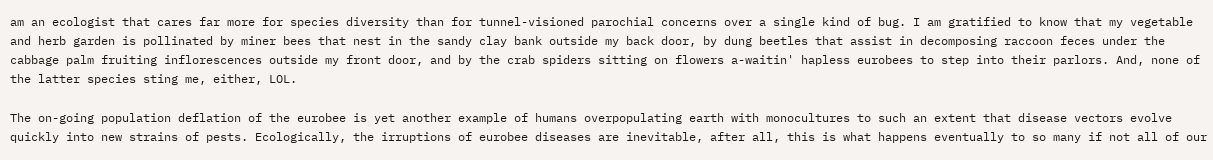am an ecologist that cares far more for species diversity than for tunnel-visioned parochial concerns over a single kind of bug. I am gratified to know that my vegetable and herb garden is pollinated by miner bees that nest in the sandy clay bank outside my back door, by dung beetles that assist in decomposing raccoon feces under the cabbage palm fruiting inflorescences outside my front door, and by the crab spiders sitting on flowers a-waitin' hapless eurobees to step into their parlors. And, none of the latter species sting me, either, LOL.

The on-going population deflation of the eurobee is yet another example of humans overpopulating earth with monocultures to such an extent that disease vectors evolve quickly into new strains of pests. Ecologically, the irruptions of eurobee diseases are inevitable, after all, this is what happens eventually to so many if not all of our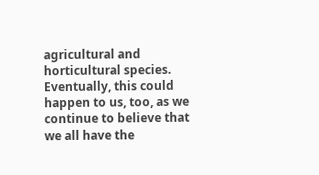agricultural and horticultural species. Eventually, this could happen to us, too, as we continue to believe that we all have the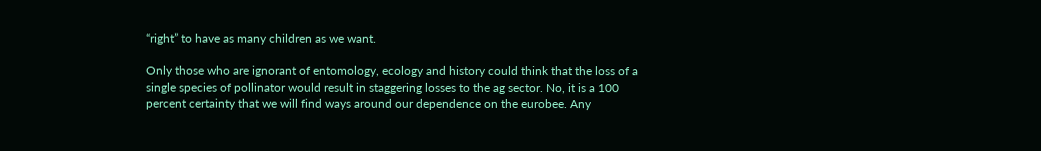“right” to have as many children as we want.

Only those who are ignorant of entomology, ecology and history could think that the loss of a single species of pollinator would result in staggering losses to the ag sector. No, it is a 100 percent certainty that we will find ways around our dependence on the eurobee. Any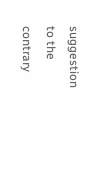suggestion to the contrary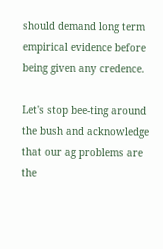should demand long term empirical evidence before being given any credence.

Let's stop bee-ting around the bush and acknowledge that our ag problems are the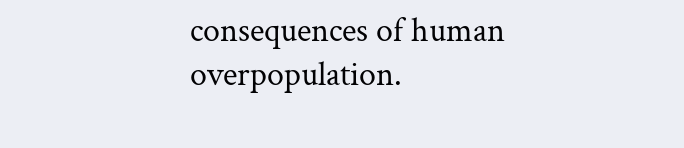consequences of human overpopulation.